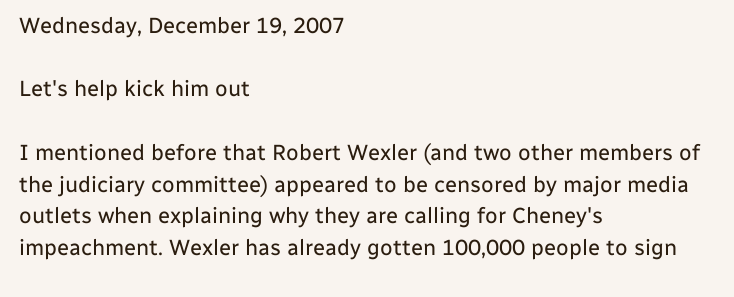Wednesday, December 19, 2007

Let's help kick him out

I mentioned before that Robert Wexler (and two other members of the judiciary committee) appeared to be censored by major media outlets when explaining why they are calling for Cheney's impeachment. Wexler has already gotten 100,000 people to sign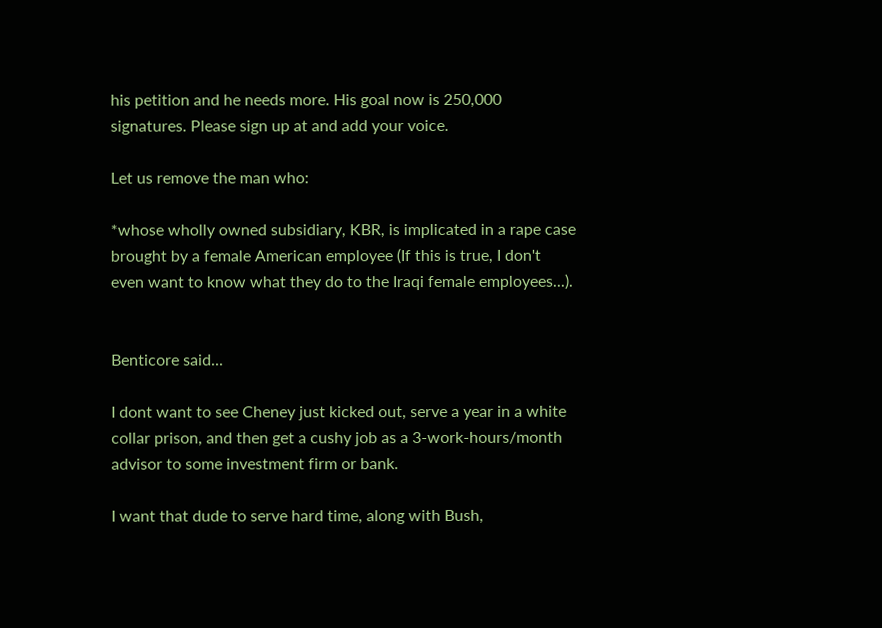his petition and he needs more. His goal now is 250,000 signatures. Please sign up at and add your voice.

Let us remove the man who:

*whose wholly owned subsidiary, KBR, is implicated in a rape case brought by a female American employee (If this is true, I don't even want to know what they do to the Iraqi female employees...).


Benticore said...

I dont want to see Cheney just kicked out, serve a year in a white collar prison, and then get a cushy job as a 3-work-hours/month advisor to some investment firm or bank.

I want that dude to serve hard time, along with Bush,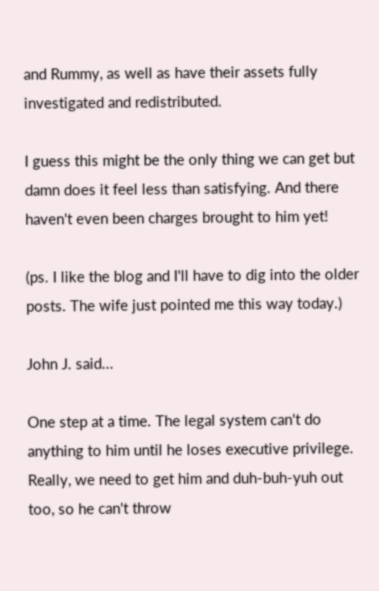and Rummy, as well as have their assets fully investigated and redistributed.

I guess this might be the only thing we can get but damn does it feel less than satisfying. And there haven't even been charges brought to him yet!

(ps. I like the blog and I'll have to dig into the older posts. The wife just pointed me this way today.)

John J. said...

One step at a time. The legal system can't do anything to him until he loses executive privilege. Really, we need to get him and duh-buh-yuh out too, so he can't throw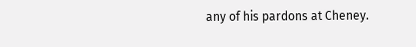any of his pardons at Cheney.